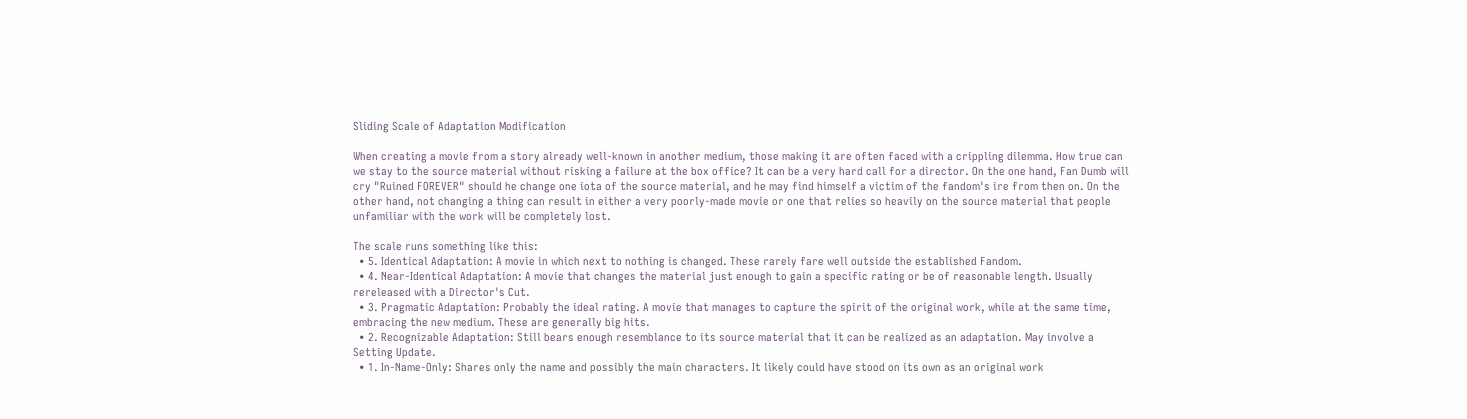Sliding Scale of Adaptation Modification

When creating a movie from a story already well-known in another medium, those making it are often faced with a crippling dilemma. How true can we stay to the source material without risking a failure at the box office? It can be a very hard call for a director. On the one hand, Fan Dumb will cry "Ruined FOREVER" should he change one iota of the source material, and he may find himself a victim of the fandom's ire from then on. On the other hand, not changing a thing can result in either a very poorly-made movie or one that relies so heavily on the source material that people unfamiliar with the work will be completely lost.

The scale runs something like this:
  • 5. Identical Adaptation: A movie in which next to nothing is changed. These rarely fare well outside the established Fandom.
  • 4. Near-Identical Adaptation: A movie that changes the material just enough to gain a specific rating or be of reasonable length. Usually rereleased with a Director's Cut.
  • 3. Pragmatic Adaptation: Probably the ideal rating. A movie that manages to capture the spirit of the original work, while at the same time, embracing the new medium. These are generally big hits.
  • 2. Recognizable Adaptation: Still bears enough resemblance to its source material that it can be realized as an adaptation. May involve a Setting Update.
  • 1. In-Name-Only: Shares only the name and possibly the main characters. It likely could have stood on its own as an original work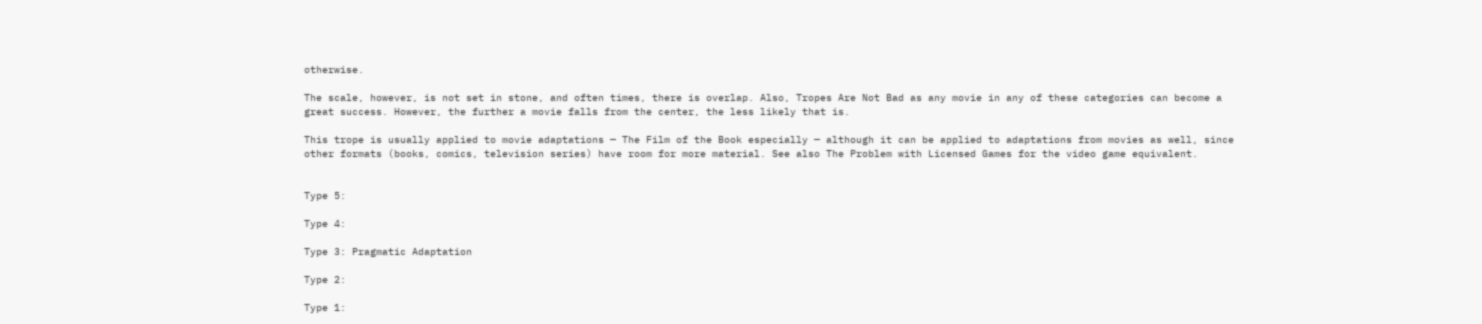otherwise.

The scale, however, is not set in stone, and often times, there is overlap. Also, Tropes Are Not Bad as any movie in any of these categories can become a great success. However, the further a movie falls from the center, the less likely that is.

This trope is usually applied to movie adaptations — The Film of the Book especially — although it can be applied to adaptations from movies as well, since other formats (books, comics, television series) have room for more material. See also The Problem with Licensed Games for the video game equivalent.


Type 5:

Type 4:

Type 3: Pragmatic Adaptation

Type 2:

Type 1: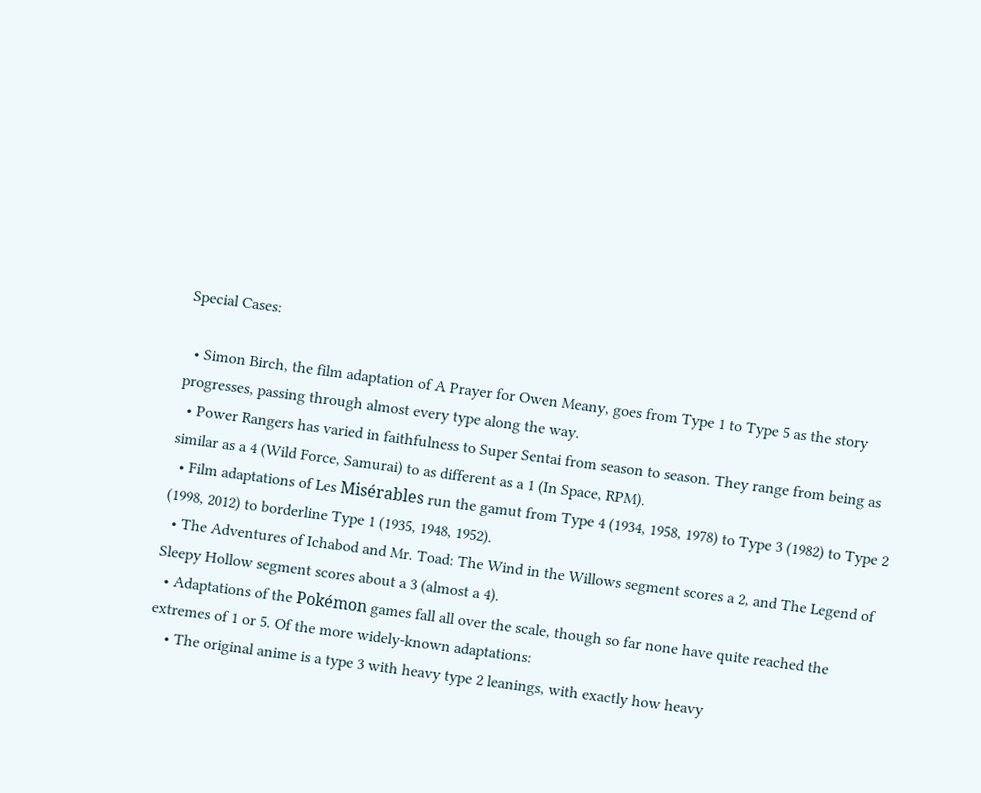Special Cases:

  • Simon Birch, the film adaptation of A Prayer for Owen Meany, goes from Type 1 to Type 5 as the story progresses, passing through almost every type along the way.
  • Power Rangers has varied in faithfulness to Super Sentai from season to season. They range from being as similar as a 4 (Wild Force, Samurai) to as different as a 1 (In Space, RPM).
  • Film adaptations of Les Misérables run the gamut from Type 4 (1934, 1958, 1978) to Type 3 (1982) to Type 2 (1998, 2012) to borderline Type 1 (1935, 1948, 1952).
  • The Adventures of Ichabod and Mr. Toad: The Wind in the Willows segment scores a 2, and The Legend of Sleepy Hollow segment scores about a 3 (almost a 4).
  • Adaptations of the Pokémon games fall all over the scale, though so far none have quite reached the extremes of 1 or 5. Of the more widely-known adaptations:
    • The original anime is a type 3 with heavy type 2 leanings, with exactly how heavy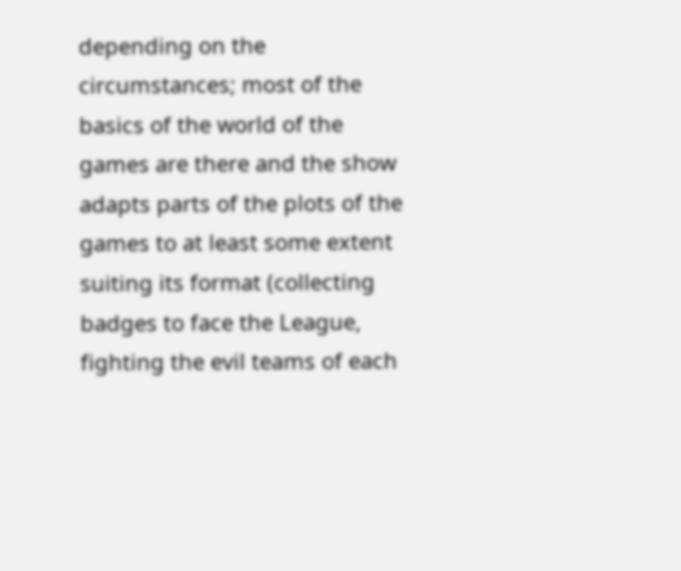depending on the circumstances; most of the basics of the world of the games are there and the show adapts parts of the plots of the games to at least some extent suiting its format (collecting badges to face the League, fighting the evil teams of each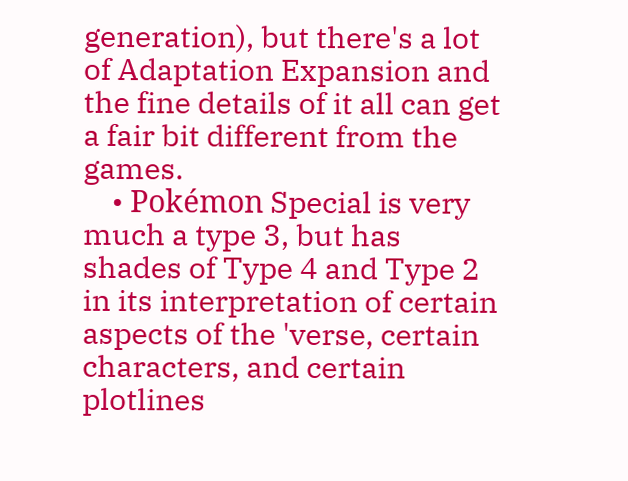generation), but there's a lot of Adaptation Expansion and the fine details of it all can get a fair bit different from the games.
    • Pokémon Special is very much a type 3, but has shades of Type 4 and Type 2 in its interpretation of certain aspects of the 'verse, certain characters, and certain plotlines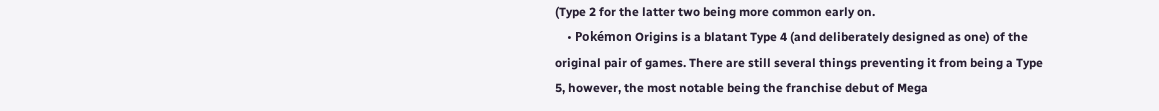(Type 2 for the latter two being more common early on.
    • Pokémon Origins is a blatant Type 4 (and deliberately designed as one) of the original pair of games. There are still several things preventing it from being a Type 5, however, the most notable being the franchise debut of Mega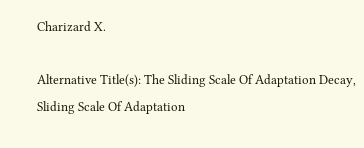Charizard X.

Alternative Title(s): The Sliding Scale Of Adaptation Decay, Sliding Scale Of Adaptation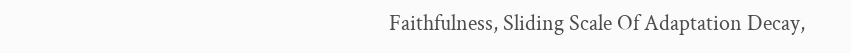Faithfulness, Sliding Scale Of Adaptation Decay,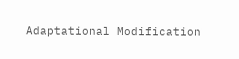Adaptational Modification